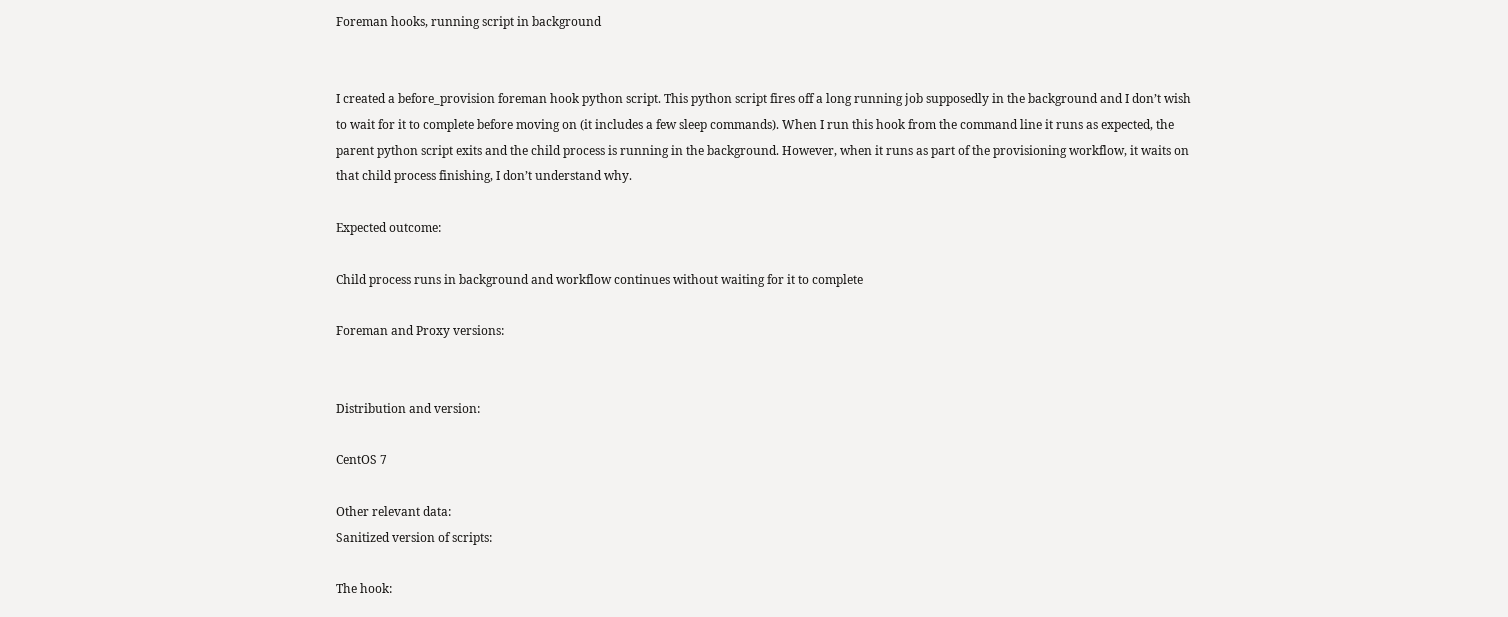Foreman hooks, running script in background


I created a before_provision foreman hook python script. This python script fires off a long running job supposedly in the background and I don’t wish to wait for it to complete before moving on (it includes a few sleep commands). When I run this hook from the command line it runs as expected, the parent python script exits and the child process is running in the background. However, when it runs as part of the provisioning workflow, it waits on that child process finishing, I don’t understand why.

Expected outcome:

Child process runs in background and workflow continues without waiting for it to complete

Foreman and Proxy versions:


Distribution and version:

CentOS 7

Other relevant data:
Sanitized version of scripts:

The hook: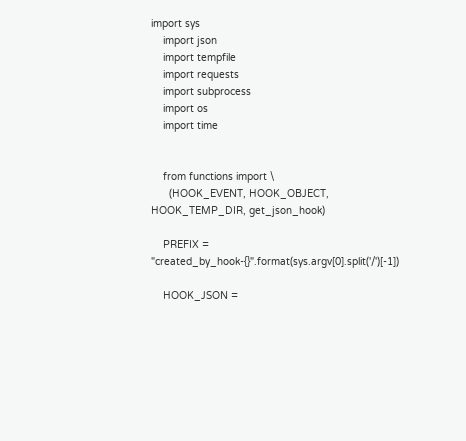import sys
    import json
    import tempfile
    import requests
    import subprocess
    import os
    import time


    from functions import \
      (HOOK_EVENT, HOOK_OBJECT, HOOK_TEMP_DIR, get_json_hook)

    PREFIX = "created_by_hook-{}".format(sys.argv[0].split('/')[-1])

    HOOK_JSON =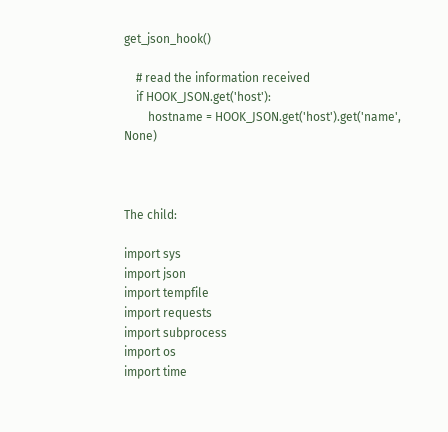get_json_hook()

    # read the information received
    if HOOK_JSON.get('host'):
        hostname = HOOK_JSON.get('host').get('name', None)



The child:

import sys
import json
import tempfile
import requests
import subprocess
import os
import time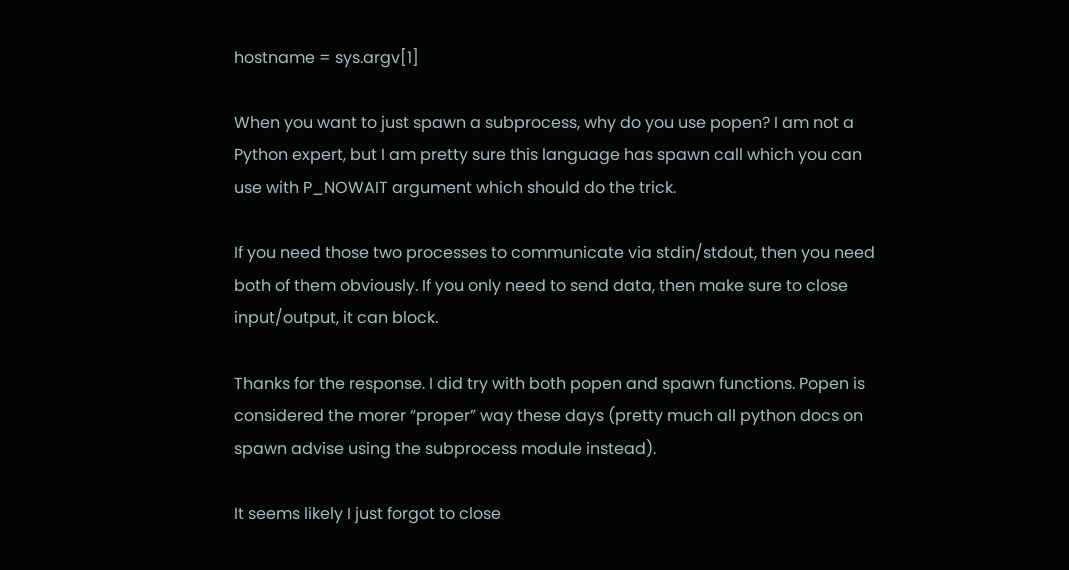hostname = sys.argv[1]

When you want to just spawn a subprocess, why do you use popen? I am not a Python expert, but I am pretty sure this language has spawn call which you can use with P_NOWAIT argument which should do the trick.

If you need those two processes to communicate via stdin/stdout, then you need both of them obviously. If you only need to send data, then make sure to close input/output, it can block.

Thanks for the response. I did try with both popen and spawn functions. Popen is considered the morer “proper” way these days (pretty much all python docs on spawn advise using the subprocess module instead).

It seems likely I just forgot to close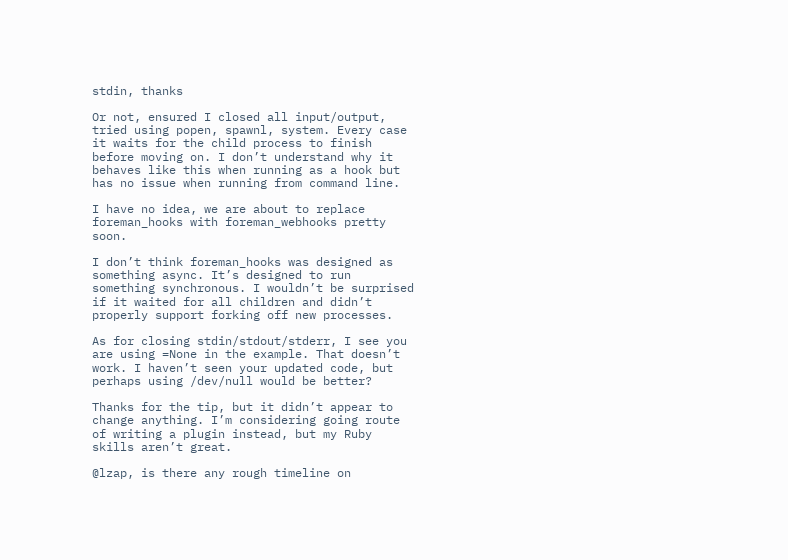stdin, thanks

Or not, ensured I closed all input/output, tried using popen, spawnl, system. Every case it waits for the child process to finish before moving on. I don’t understand why it behaves like this when running as a hook but has no issue when running from command line.

I have no idea, we are about to replace foreman_hooks with foreman_webhooks pretty soon.

I don’t think foreman_hooks was designed as something async. It’s designed to run something synchronous. I wouldn’t be surprised if it waited for all children and didn’t properly support forking off new processes.

As for closing stdin/stdout/stderr, I see you are using =None in the example. That doesn’t work. I haven’t seen your updated code, but perhaps using /dev/null would be better?

Thanks for the tip, but it didn’t appear to change anything. I’m considering going route of writing a plugin instead, but my Ruby skills aren’t great.

@lzap, is there any rough timeline on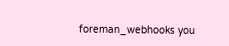foreman_webhooks you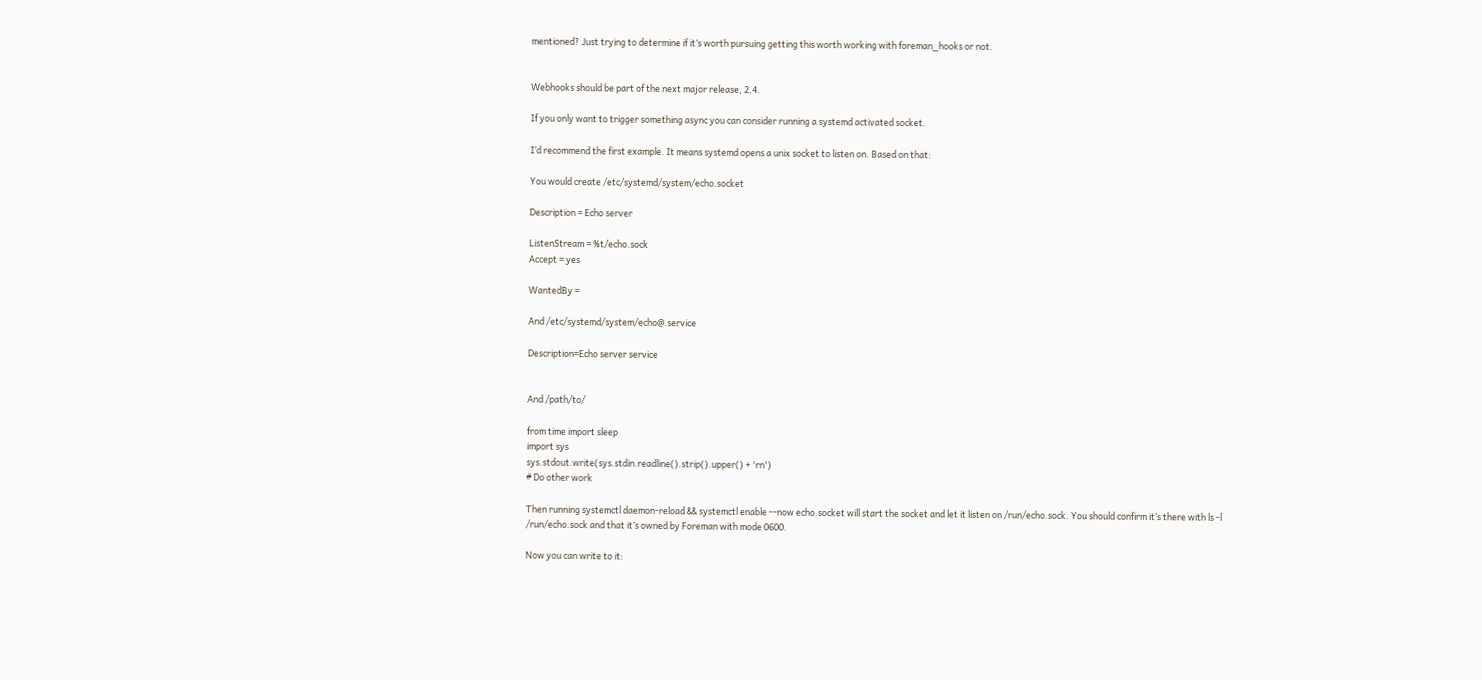mentioned? Just trying to determine if it’s worth pursuing getting this worth working with foreman_hooks or not.


Webhooks should be part of the next major release, 2.4.

If you only want to trigger something async you can consider running a systemd activated socket.

I’d recommend the first example. It means systemd opens a unix socket to listen on. Based on that:

You would create /etc/systemd/system/echo.socket

Description = Echo server

ListenStream = %t/echo.sock
Accept = yes

WantedBy =

And /etc/systemd/system/echo@.service

Description=Echo server service


And /path/to/

from time import sleep
import sys
sys.stdout.write(sys.stdin.readline().strip().upper() + 'rn')
# Do other work

Then running systemctl daemon-reload && systemctl enable --now echo.socket will start the socket and let it listen on /run/echo.sock. You should confirm it’s there with ls -l /run/echo.sock and that it’s owned by Foreman with mode 0600.

Now you can write to it: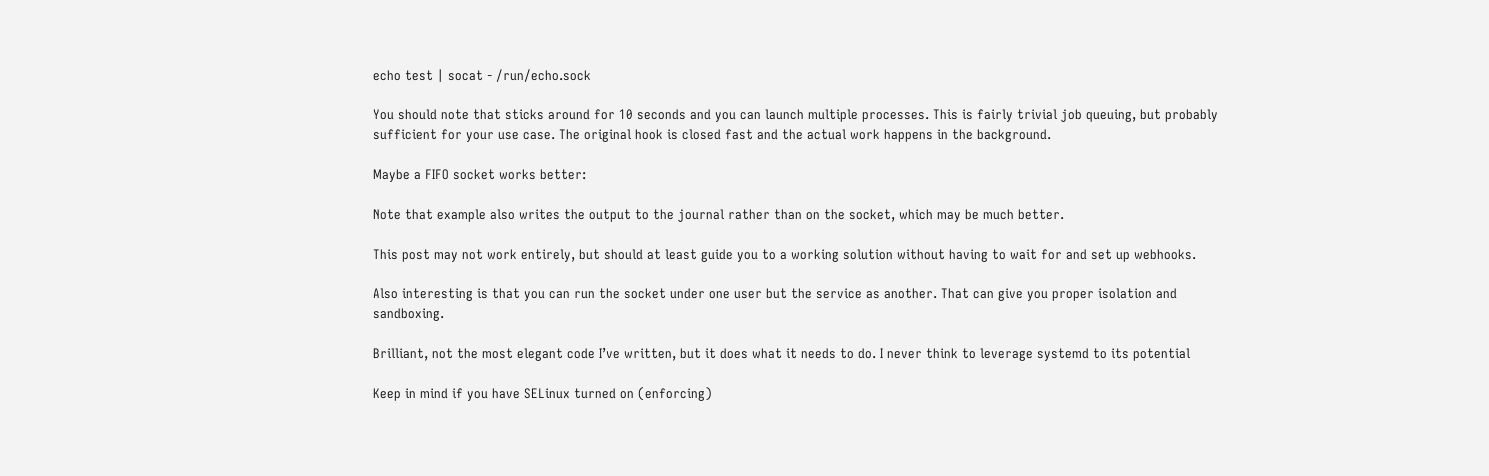echo test | socat - /run/echo.sock

You should note that sticks around for 10 seconds and you can launch multiple processes. This is fairly trivial job queuing, but probably sufficient for your use case. The original hook is closed fast and the actual work happens in the background.

Maybe a FIFO socket works better:

Note that example also writes the output to the journal rather than on the socket, which may be much better.

This post may not work entirely, but should at least guide you to a working solution without having to wait for and set up webhooks.

Also interesting is that you can run the socket under one user but the service as another. That can give you proper isolation and sandboxing.

Brilliant, not the most elegant code I’ve written, but it does what it needs to do. I never think to leverage systemd to its potential

Keep in mind if you have SELinux turned on (enforcing)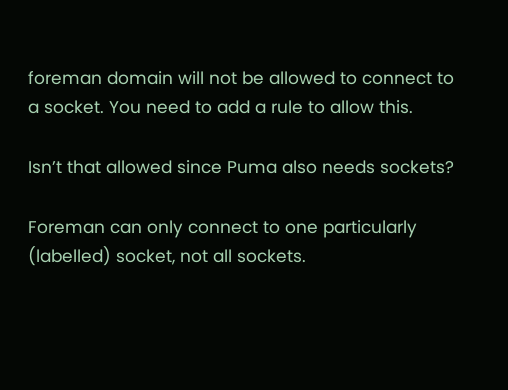foreman domain will not be allowed to connect to a socket. You need to add a rule to allow this.

Isn’t that allowed since Puma also needs sockets?

Foreman can only connect to one particularly (labelled) socket, not all sockets.